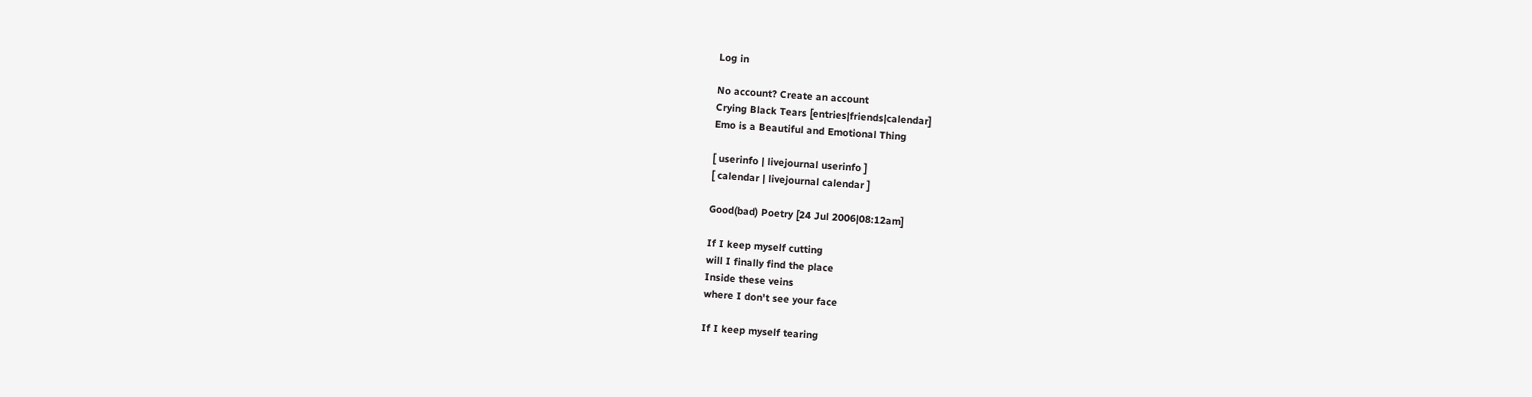Log in

No account? Create an account
Crying Black Tears [entries|friends|calendar]
Emo is a Beautiful and Emotional Thing

[ userinfo | livejournal userinfo ]
[ calendar | livejournal calendar ]

Good(bad) Poetry [24 Jul 2006|08:12am]

If I keep myself cutting
will I finally find the place
Inside these veins
where I don't see your face

If I keep myself tearing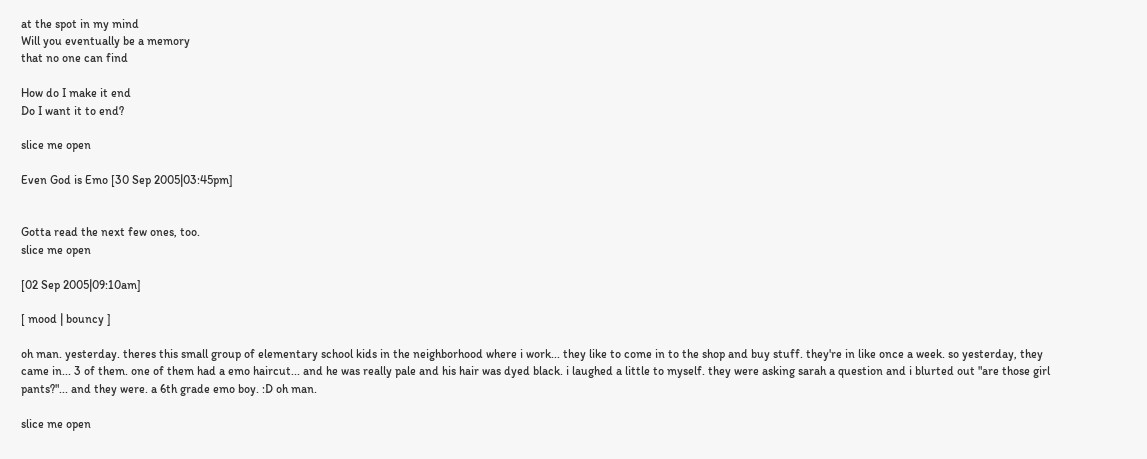at the spot in my mind
Will you eventually be a memory
that no one can find

How do I make it end
Do I want it to end?

slice me open

Even God is Emo [30 Sep 2005|03:45pm]


Gotta read the next few ones, too.
slice me open

[02 Sep 2005|09:10am]

[ mood | bouncy ]

oh man. yesterday. theres this small group of elementary school kids in the neighborhood where i work... they like to come in to the shop and buy stuff. they're in like once a week. so yesterday, they came in... 3 of them. one of them had a emo haircut... and he was really pale and his hair was dyed black. i laughed a little to myself. they were asking sarah a question and i blurted out "are those girl pants?"... and they were. a 6th grade emo boy. :D oh man.

slice me open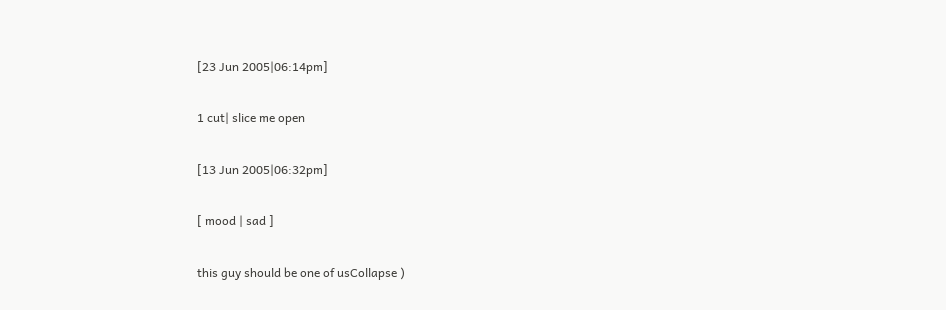[23 Jun 2005|06:14pm]

1 cut| slice me open

[13 Jun 2005|06:32pm]

[ mood | sad ]

this guy should be one of usCollapse )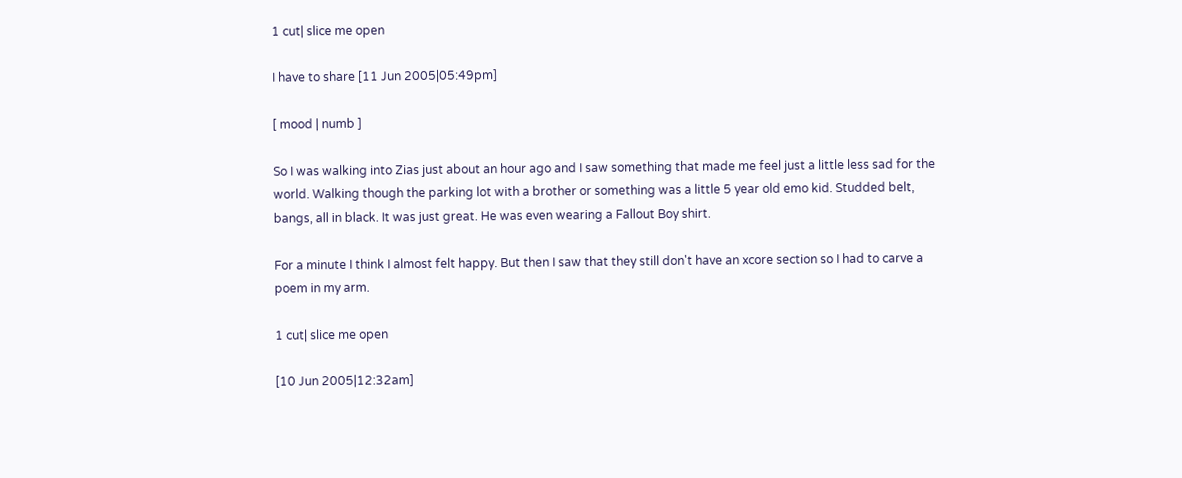1 cut| slice me open

I have to share [11 Jun 2005|05:49pm]

[ mood | numb ]

So I was walking into Zias just about an hour ago and I saw something that made me feel just a little less sad for the world. Walking though the parking lot with a brother or something was a little 5 year old emo kid. Studded belt, bangs, all in black. It was just great. He was even wearing a Fallout Boy shirt.

For a minute I think I almost felt happy. But then I saw that they still don't have an xcore section so I had to carve a poem in my arm.

1 cut| slice me open

[10 Jun 2005|12:32am]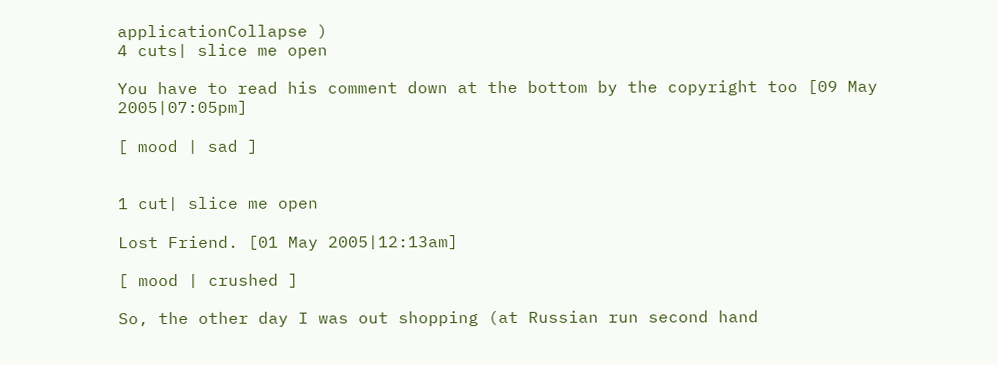applicationCollapse )
4 cuts| slice me open

You have to read his comment down at the bottom by the copyright too [09 May 2005|07:05pm]

[ mood | sad ]


1 cut| slice me open

Lost Friend. [01 May 2005|12:13am]

[ mood | crushed ]

So, the other day I was out shopping (at Russian run second hand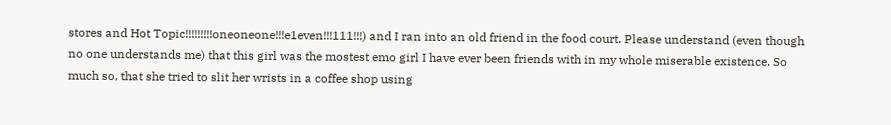stores and Hot Topic!!!!!!!!!oneoneone!!!e1even!!!111!!!) and I ran into an old friend in the food court. Please understand (even though no one understands me) that this girl was the mostest emo girl I have ever been friends with in my whole miserable existence. So much so, that she tried to slit her wrists in a coffee shop using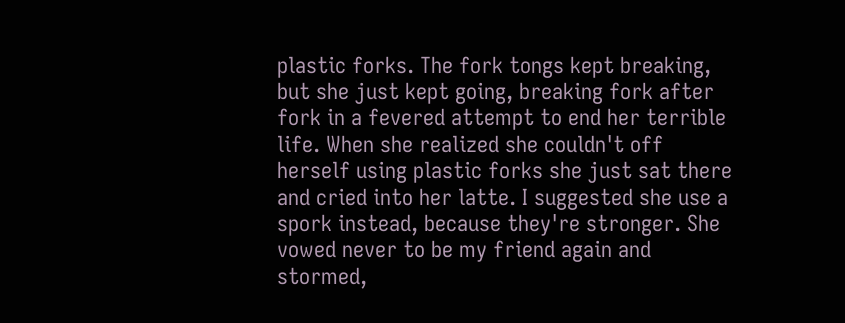plastic forks. The fork tongs kept breaking, but she just kept going, breaking fork after fork in a fevered attempt to end her terrible life. When she realized she couldn't off herself using plastic forks she just sat there and cried into her latte. I suggested she use a spork instead, because they're stronger. She vowed never to be my friend again and stormed,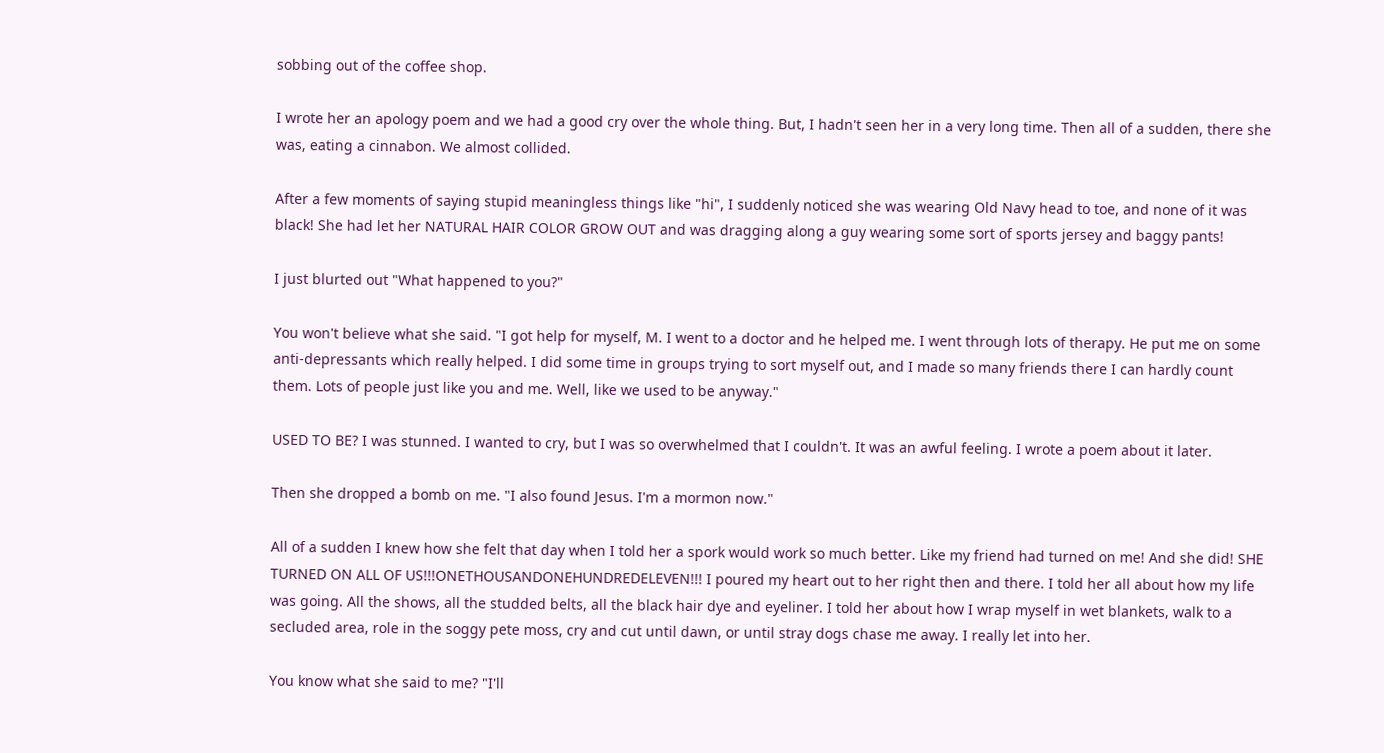sobbing out of the coffee shop.

I wrote her an apology poem and we had a good cry over the whole thing. But, I hadn't seen her in a very long time. Then all of a sudden, there she was, eating a cinnabon. We almost collided.

After a few moments of saying stupid meaningless things like "hi", I suddenly noticed she was wearing Old Navy head to toe, and none of it was black! She had let her NATURAL HAIR COLOR GROW OUT and was dragging along a guy wearing some sort of sports jersey and baggy pants!

I just blurted out "What happened to you?"

You won't believe what she said. "I got help for myself, M. I went to a doctor and he helped me. I went through lots of therapy. He put me on some anti-depressants which really helped. I did some time in groups trying to sort myself out, and I made so many friends there I can hardly count them. Lots of people just like you and me. Well, like we used to be anyway."

USED TO BE? I was stunned. I wanted to cry, but I was so overwhelmed that I couldn't. It was an awful feeling. I wrote a poem about it later.

Then she dropped a bomb on me. "I also found Jesus. I'm a mormon now."

All of a sudden I knew how she felt that day when I told her a spork would work so much better. Like my friend had turned on me! And she did! SHE TURNED ON ALL OF US!!!ONETHOUSANDONEHUNDREDELEVEN!!! I poured my heart out to her right then and there. I told her all about how my life was going. All the shows, all the studded belts, all the black hair dye and eyeliner. I told her about how I wrap myself in wet blankets, walk to a secluded area, role in the soggy pete moss, cry and cut until dawn, or until stray dogs chase me away. I really let into her.

You know what she said to me? "I'll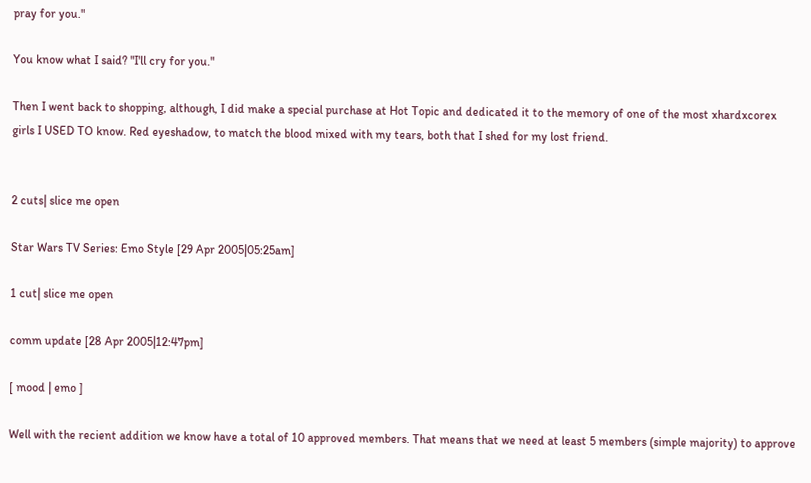pray for you."

You know what I said? "I'll cry for you."

Then I went back to shopping, although, I did make a special purchase at Hot Topic and dedicated it to the memory of one of the most xhardxcorex girls I USED TO know. Red eyeshadow, to match the blood mixed with my tears, both that I shed for my lost friend.


2 cuts| slice me open

Star Wars TV Series: Emo Style [29 Apr 2005|05:25am]

1 cut| slice me open

comm update [28 Apr 2005|12:47pm]

[ mood | emo ]

Well with the recient addition we know have a total of 10 approved members. That means that we need at least 5 members (simple majority) to approve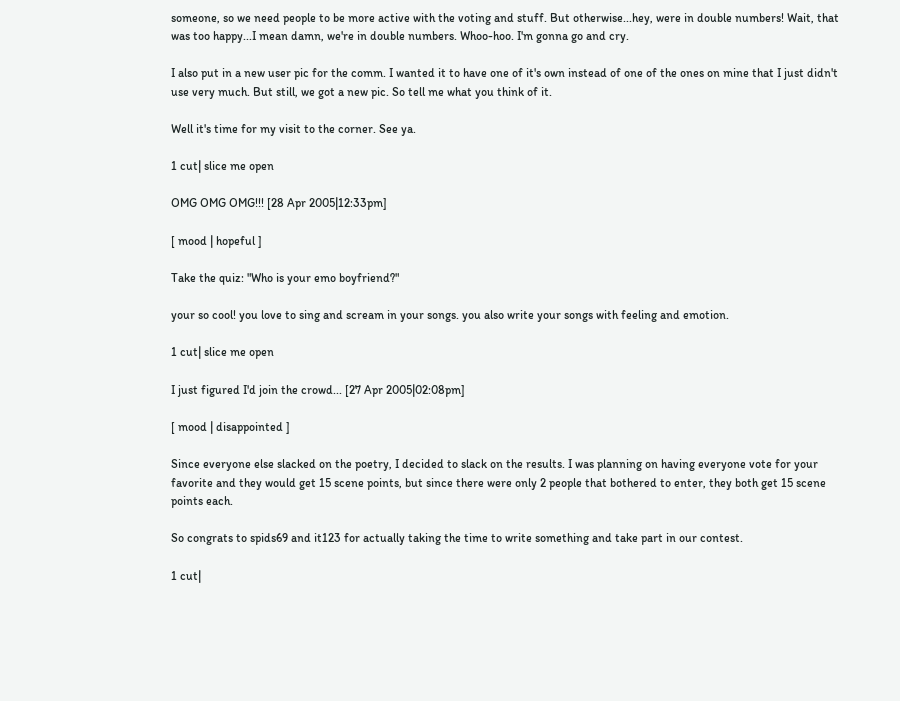someone, so we need people to be more active with the voting and stuff. But otherwise...hey, were in double numbers! Wait, that was too happy...I mean damn, we're in double numbers. Whoo-hoo. I'm gonna go and cry.

I also put in a new user pic for the comm. I wanted it to have one of it's own instead of one of the ones on mine that I just didn't use very much. But still, we got a new pic. So tell me what you think of it.

Well it's time for my visit to the corner. See ya.

1 cut| slice me open

OMG OMG OMG!!! [28 Apr 2005|12:33pm]

[ mood | hopeful ]

Take the quiz: "Who is your emo boyfriend?"

your so cool! you love to sing and scream in your songs. you also write your songs with feeling and emotion.

1 cut| slice me open

I just figured I'd join the crowd... [27 Apr 2005|02:08pm]

[ mood | disappointed ]

Since everyone else slacked on the poetry, I decided to slack on the results. I was planning on having everyone vote for your favorite and they would get 15 scene points, but since there were only 2 people that bothered to enter, they both get 15 scene points each.

So congrats to spids69 and it123 for actually taking the time to write something and take part in our contest.

1 cut|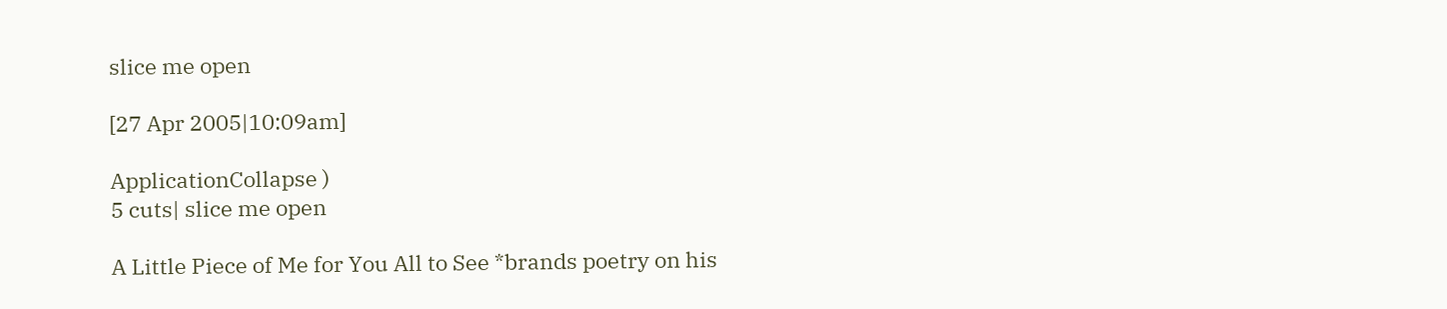slice me open

[27 Apr 2005|10:09am]

ApplicationCollapse )
5 cuts| slice me open

A Little Piece of Me for You All to See *brands poetry on his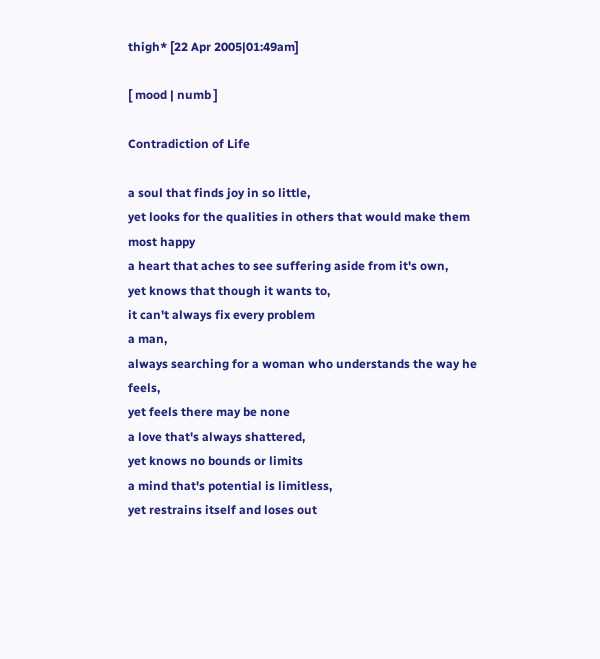thigh* [22 Apr 2005|01:49am]

[ mood | numb ]

Contradiction of Life

a soul that finds joy in so little,
yet looks for the qualities in others that would make them most happy
a heart that aches to see suffering aside from it's own,
yet knows that though it wants to,
it can't always fix every problem
a man,
always searching for a woman who understands the way he feels,
yet feels there may be none
a love that's always shattered,
yet knows no bounds or limits
a mind that's potential is limitless,
yet restrains itself and loses out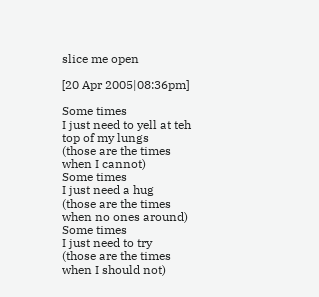slice me open

[20 Apr 2005|08:36pm]

Some times
I just need to yell at teh top of my lungs
(those are the times when I cannot)
Some times
I just need a hug
(those are the times when no ones around)
Some times
I just need to try
(those are the times when I should not)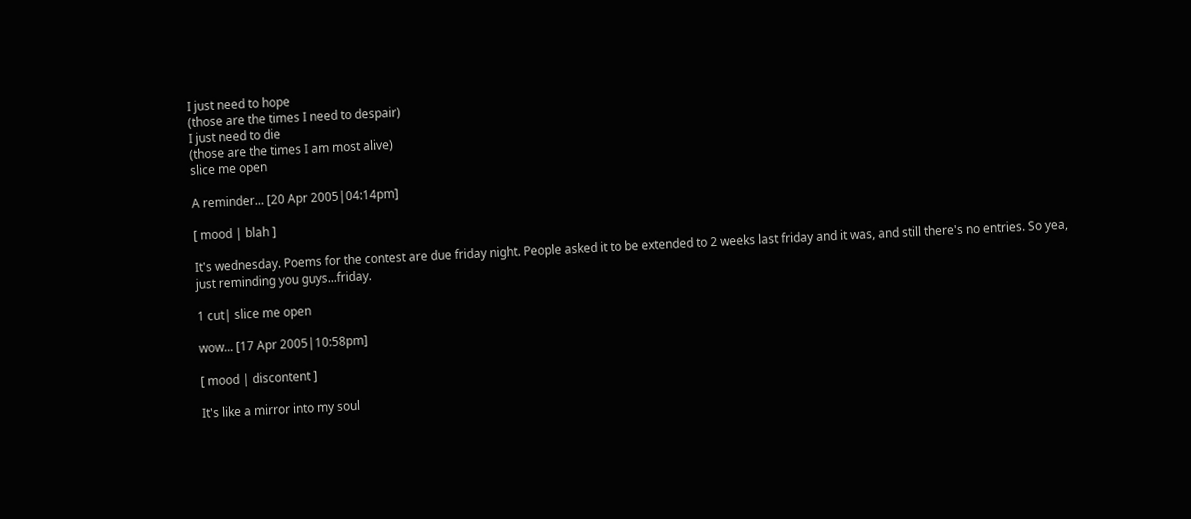I just need to hope
(those are the times I need to despair)
I just need to die
(those are the times I am most alive)
slice me open

A reminder... [20 Apr 2005|04:14pm]

[ mood | blah ]

It's wednesday. Poems for the contest are due friday night. People asked it to be extended to 2 weeks last friday and it was, and still there's no entries. So yea, just reminding you guys...friday.

1 cut| slice me open

wow... [17 Apr 2005|10:58pm]

[ mood | discontent ]

It's like a mirror into my soul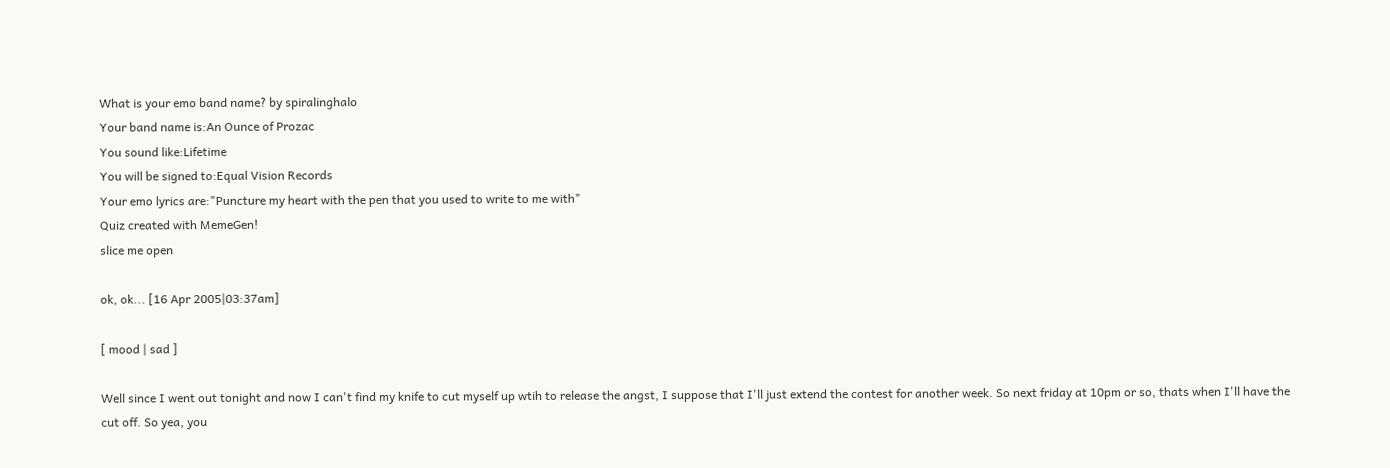What is your emo band name? by spiralinghalo
Your band name is:An Ounce of Prozac
You sound like:Lifetime
You will be signed to:Equal Vision Records
Your emo lyrics are:"Puncture my heart with the pen that you used to write to me with"
Quiz created with MemeGen!
slice me open

ok, ok... [16 Apr 2005|03:37am]

[ mood | sad ]

Well since I went out tonight and now I can't find my knife to cut myself up wtih to release the angst, I suppose that I'll just extend the contest for another week. So next friday at 10pm or so, thats when I'll have the cut off. So yea, you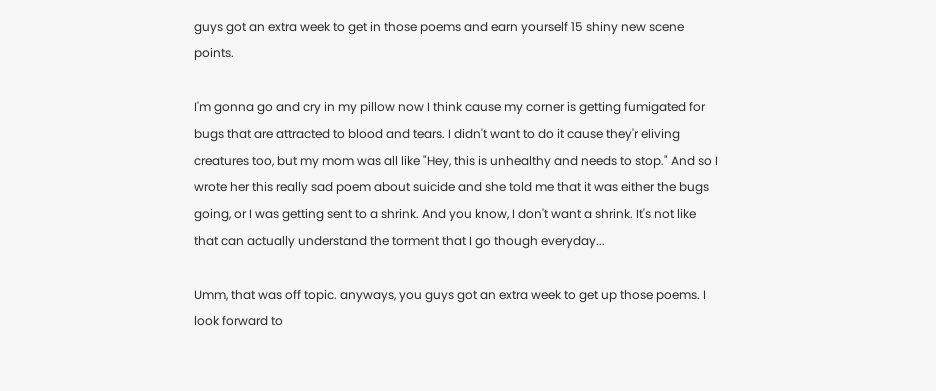guys got an extra week to get in those poems and earn yourself 15 shiny new scene points.

I'm gonna go and cry in my pillow now I think cause my corner is getting fumigated for bugs that are attracted to blood and tears. I didn't want to do it cause they'r eliving creatures too, but my mom was all like "Hey, this is unhealthy and needs to stop." And so I wrote her this really sad poem about suicide and she told me that it was either the bugs going, or I was getting sent to a shrink. And you know, I don't want a shrink. It's not like that can actually understand the torment that I go though everyday...

Umm, that was off topic. anyways, you guys got an extra week to get up those poems. I look forward to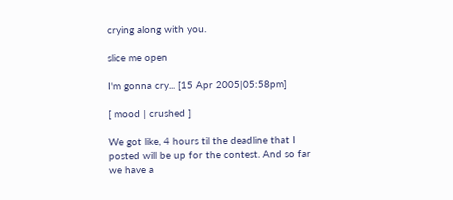crying along with you.

slice me open

I'm gonna cry... [15 Apr 2005|05:58pm]

[ mood | crushed ]

We got like, 4 hours til the deadline that I posted will be up for the contest. And so far we have a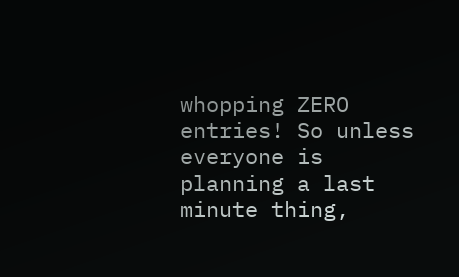whopping ZERO entries! So unless everyone is planning a last minute thing,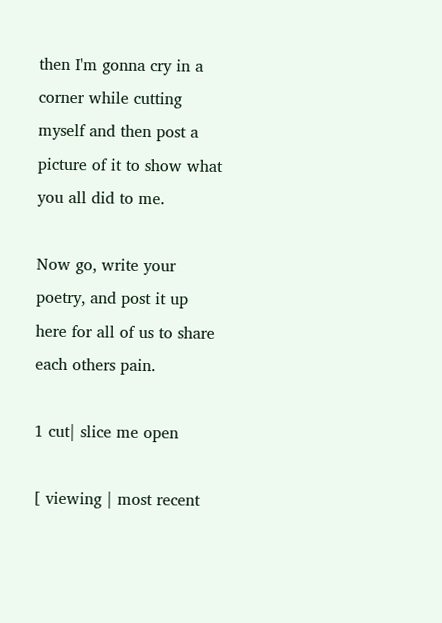then I'm gonna cry in a corner while cutting myself and then post a picture of it to show what you all did to me.

Now go, write your poetry, and post it up here for all of us to share each others pain.

1 cut| slice me open

[ viewing | most recent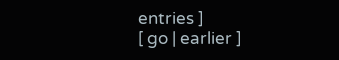entries ]
[ go | earlier ]